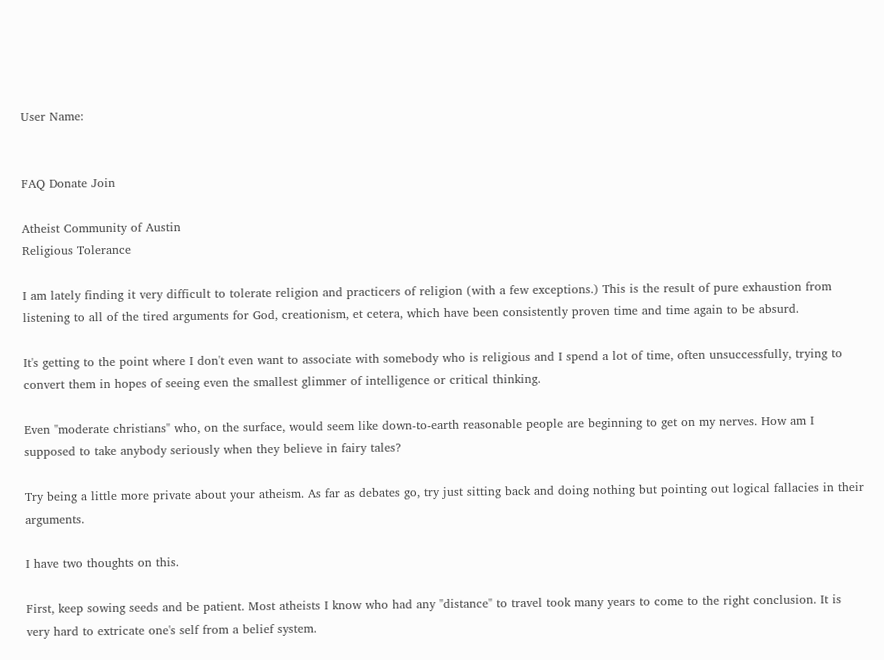User Name:


FAQ Donate Join

Atheist Community of Austin
Religious Tolerance

I am lately finding it very difficult to tolerate religion and practicers of religion (with a few exceptions.) This is the result of pure exhaustion from listening to all of the tired arguments for God, creationism, et cetera, which have been consistently proven time and time again to be absurd.

It's getting to the point where I don't even want to associate with somebody who is religious and I spend a lot of time, often unsuccessfully, trying to convert them in hopes of seeing even the smallest glimmer of intelligence or critical thinking.

Even "moderate christians" who, on the surface, would seem like down-to-earth reasonable people are beginning to get on my nerves. How am I supposed to take anybody seriously when they believe in fairy tales?

Try being a little more private about your atheism. As far as debates go, try just sitting back and doing nothing but pointing out logical fallacies in their arguments.

I have two thoughts on this.

First, keep sowing seeds and be patient. Most atheists I know who had any "distance" to travel took many years to come to the right conclusion. It is very hard to extricate one's self from a belief system.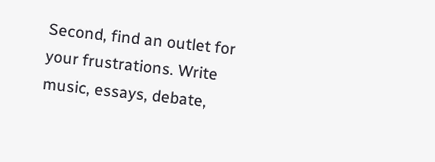Second, find an outlet for your frustrations. Write music, essays, debate,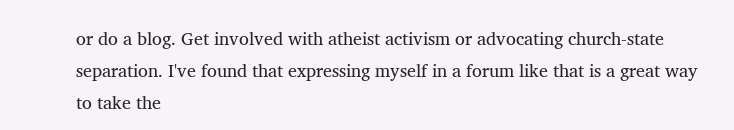or do a blog. Get involved with atheist activism or advocating church-state separation. I've found that expressing myself in a forum like that is a great way to take the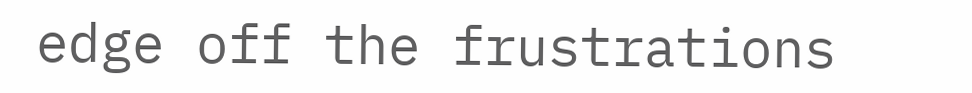edge off the frustrations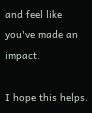and feel like you've made an impact.

I hope this helps.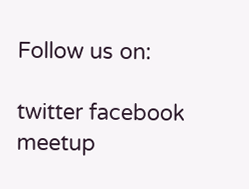Follow us on:

twitter facebook meetup